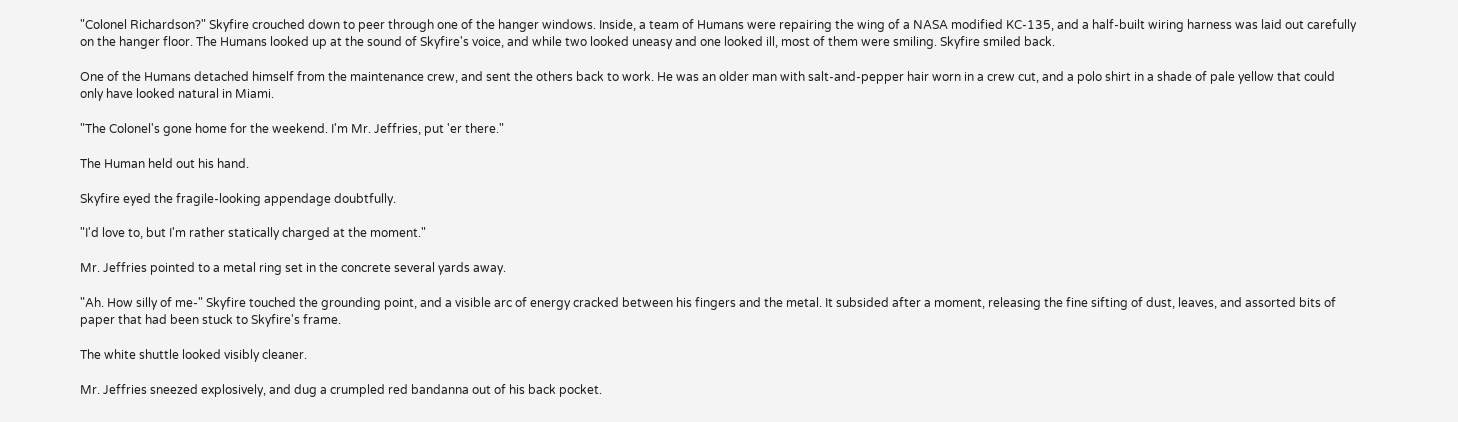"Colonel Richardson?" Skyfire crouched down to peer through one of the hanger windows. Inside, a team of Humans were repairing the wing of a NASA modified KC-135, and a half-built wiring harness was laid out carefully on the hanger floor. The Humans looked up at the sound of Skyfire's voice, and while two looked uneasy and one looked ill, most of them were smiling. Skyfire smiled back.

One of the Humans detached himself from the maintenance crew, and sent the others back to work. He was an older man with salt-and-pepper hair worn in a crew cut, and a polo shirt in a shade of pale yellow that could only have looked natural in Miami.

"The Colonel's gone home for the weekend. I'm Mr. Jeffries, put 'er there."

The Human held out his hand.

Skyfire eyed the fragile-looking appendage doubtfully.

"I'd love to, but I'm rather statically charged at the moment."

Mr. Jeffries pointed to a metal ring set in the concrete several yards away.

"Ah. How silly of me-" Skyfire touched the grounding point, and a visible arc of energy cracked between his fingers and the metal. It subsided after a moment, releasing the fine sifting of dust, leaves, and assorted bits of paper that had been stuck to Skyfire's frame.

The white shuttle looked visibly cleaner.

Mr. Jeffries sneezed explosively, and dug a crumpled red bandanna out of his back pocket.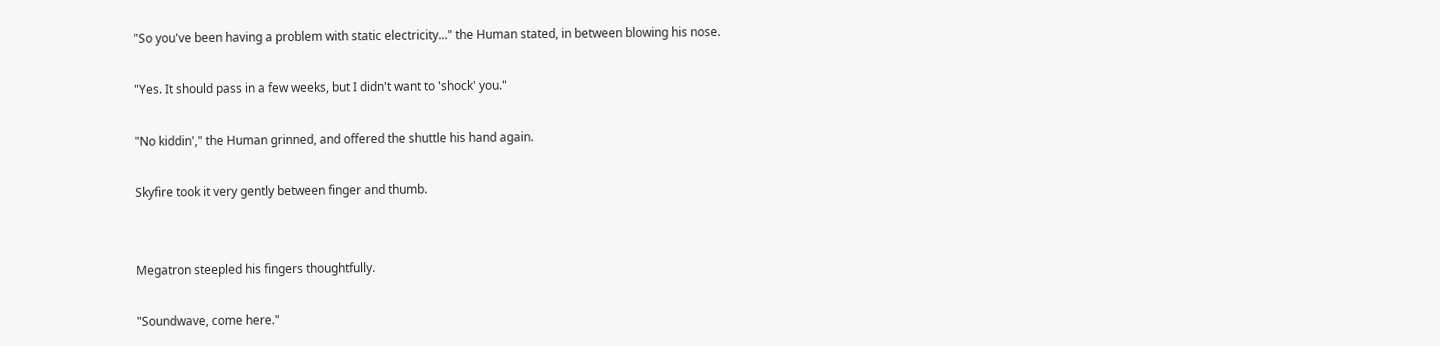"So you've been having a problem with static electricity..." the Human stated, in between blowing his nose.

"Yes. It should pass in a few weeks, but I didn't want to 'shock' you."

"No kiddin'," the Human grinned, and offered the shuttle his hand again.

Skyfire took it very gently between finger and thumb.


Megatron steepled his fingers thoughtfully.

"Soundwave, come here."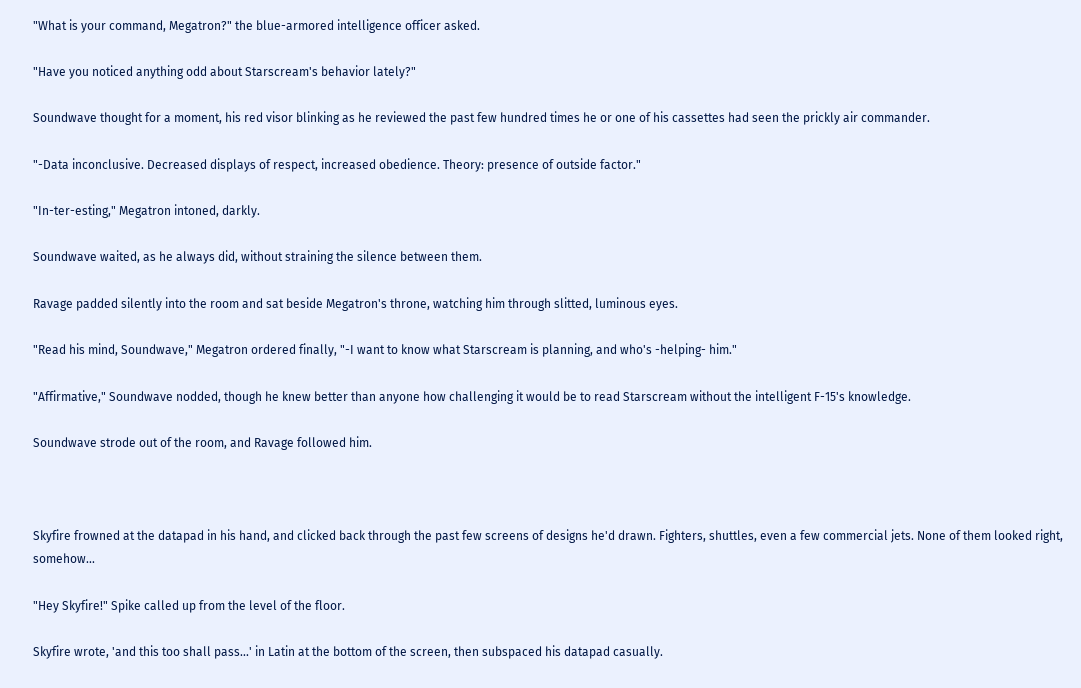"What is your command, Megatron?" the blue-armored intelligence officer asked.

"Have you noticed anything odd about Starscream's behavior lately?"

Soundwave thought for a moment, his red visor blinking as he reviewed the past few hundred times he or one of his cassettes had seen the prickly air commander.

"-Data inconclusive. Decreased displays of respect, increased obedience. Theory: presence of outside factor."

"In-ter-esting," Megatron intoned, darkly.

Soundwave waited, as he always did, without straining the silence between them.

Ravage padded silently into the room and sat beside Megatron's throne, watching him through slitted, luminous eyes.

"Read his mind, Soundwave," Megatron ordered finally, "-I want to know what Starscream is planning, and who's -helping- him."

"Affirmative," Soundwave nodded, though he knew better than anyone how challenging it would be to read Starscream without the intelligent F-15's knowledge.

Soundwave strode out of the room, and Ravage followed him.



Skyfire frowned at the datapad in his hand, and clicked back through the past few screens of designs he'd drawn. Fighters, shuttles, even a few commercial jets. None of them looked right, somehow...

"Hey Skyfire!" Spike called up from the level of the floor.

Skyfire wrote, 'and this too shall pass...' in Latin at the bottom of the screen, then subspaced his datapad casually.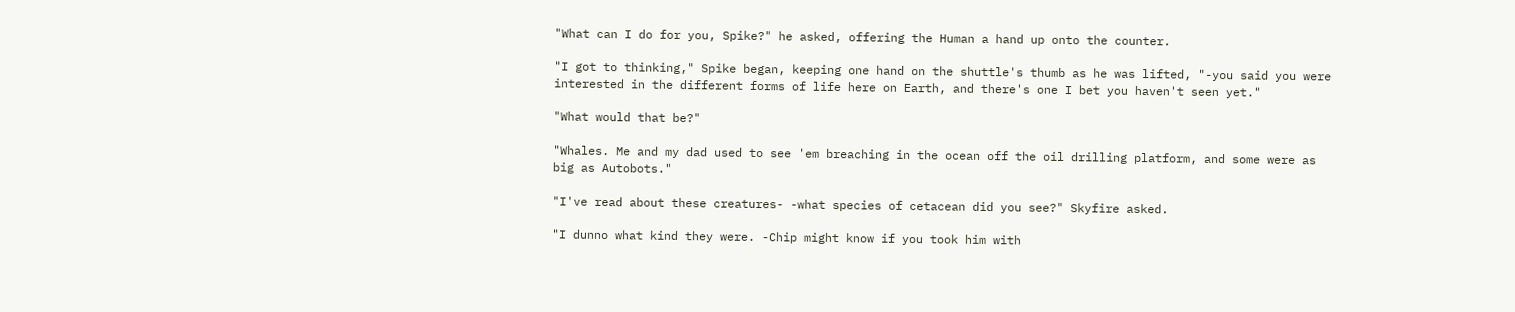"What can I do for you, Spike?" he asked, offering the Human a hand up onto the counter.

"I got to thinking," Spike began, keeping one hand on the shuttle's thumb as he was lifted, "-you said you were interested in the different forms of life here on Earth, and there's one I bet you haven't seen yet."

"What would that be?"

"Whales. Me and my dad used to see 'em breaching in the ocean off the oil drilling platform, and some were as big as Autobots."

"I've read about these creatures- -what species of cetacean did you see?" Skyfire asked.

"I dunno what kind they were. -Chip might know if you took him with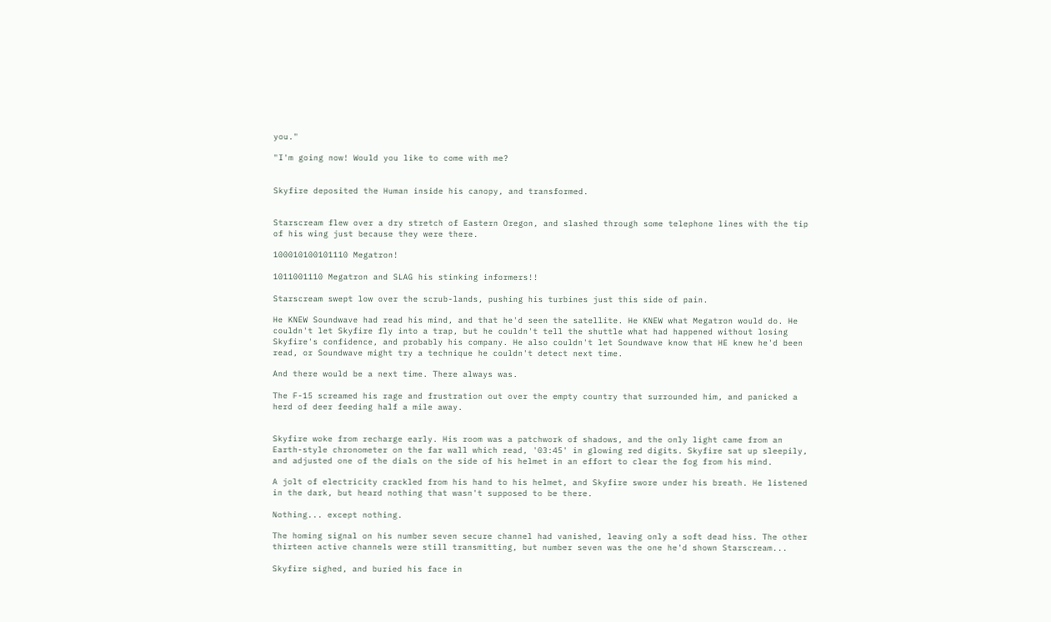you."

"I'm going now! Would you like to come with me?


Skyfire deposited the Human inside his canopy, and transformed.


Starscream flew over a dry stretch of Eastern Oregon, and slashed through some telephone lines with the tip of his wing just because they were there.

100010100101110 Megatron!

1011001110 Megatron and SLAG his stinking informers!!

Starscream swept low over the scrub-lands, pushing his turbines just this side of pain.

He KNEW Soundwave had read his mind, and that he'd seen the satellite. He KNEW what Megatron would do. He couldn't let Skyfire fly into a trap, but he couldn't tell the shuttle what had happened without losing Skyfire's confidence, and probably his company. He also couldn't let Soundwave know that HE knew he'd been read, or Soundwave might try a technique he couldn't detect next time.

And there would be a next time. There always was.

The F-15 screamed his rage and frustration out over the empty country that surrounded him, and panicked a herd of deer feeding half a mile away.


Skyfire woke from recharge early. His room was a patchwork of shadows, and the only light came from an Earth-style chronometer on the far wall which read, '03:45' in glowing red digits. Skyfire sat up sleepily, and adjusted one of the dials on the side of his helmet in an effort to clear the fog from his mind.

A jolt of electricity crackled from his hand to his helmet, and Skyfire swore under his breath. He listened in the dark, but heard nothing that wasn't supposed to be there.

Nothing... except nothing.

The homing signal on his number seven secure channel had vanished, leaving only a soft dead hiss. The other thirteen active channels were still transmitting, but number seven was the one he'd shown Starscream...

Skyfire sighed, and buried his face in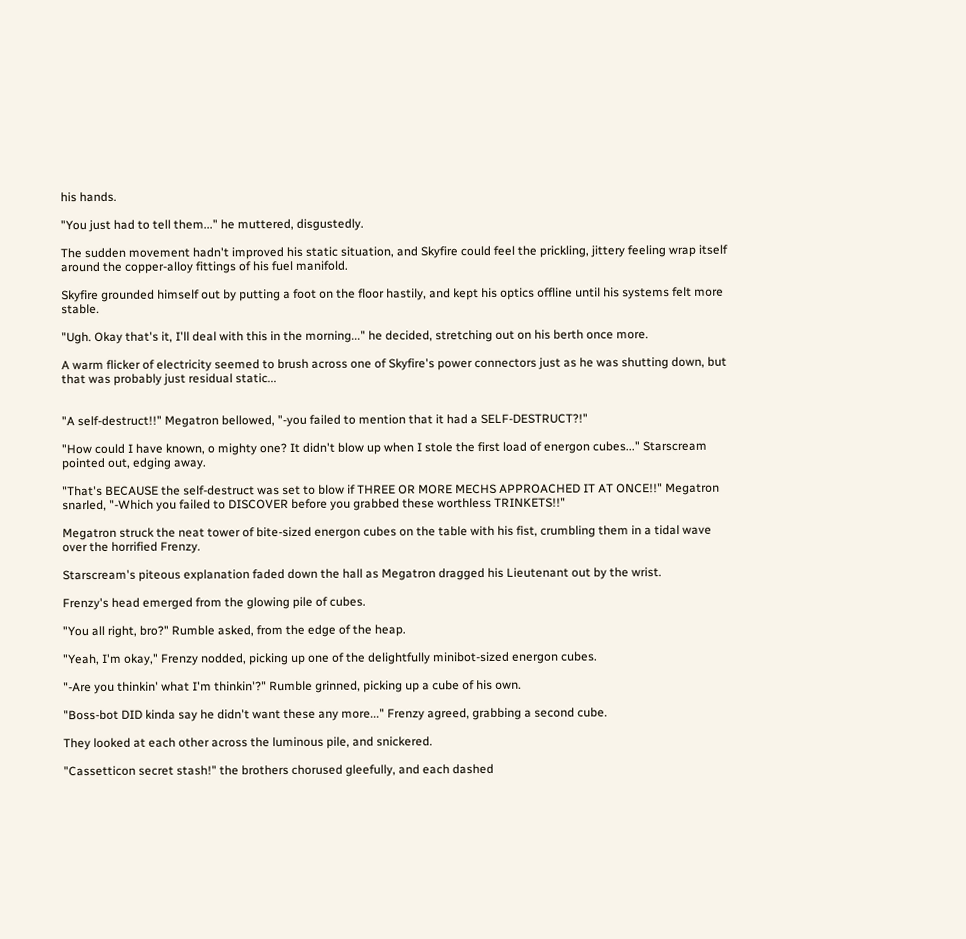his hands.

"You just had to tell them..." he muttered, disgustedly.

The sudden movement hadn't improved his static situation, and Skyfire could feel the prickling, jittery feeling wrap itself around the copper-alloy fittings of his fuel manifold.

Skyfire grounded himself out by putting a foot on the floor hastily, and kept his optics offline until his systems felt more stable.

"Ugh. Okay that's it, I'll deal with this in the morning..." he decided, stretching out on his berth once more.

A warm flicker of electricity seemed to brush across one of Skyfire's power connectors just as he was shutting down, but that was probably just residual static...


"A self-destruct!!" Megatron bellowed, "-you failed to mention that it had a SELF-DESTRUCT?!"

"How could I have known, o mighty one? It didn't blow up when I stole the first load of energon cubes..." Starscream pointed out, edging away.

"That's BECAUSE the self-destruct was set to blow if THREE OR MORE MECHS APPROACHED IT AT ONCE!!" Megatron snarled, "-Which you failed to DISCOVER before you grabbed these worthless TRINKETS!!"

Megatron struck the neat tower of bite-sized energon cubes on the table with his fist, crumbling them in a tidal wave over the horrified Frenzy.

Starscream's piteous explanation faded down the hall as Megatron dragged his Lieutenant out by the wrist.

Frenzy's head emerged from the glowing pile of cubes.

"You all right, bro?" Rumble asked, from the edge of the heap.

"Yeah, I'm okay," Frenzy nodded, picking up one of the delightfully minibot-sized energon cubes.

"-Are you thinkin' what I'm thinkin'?" Rumble grinned, picking up a cube of his own.

"Boss-bot DID kinda say he didn't want these any more..." Frenzy agreed, grabbing a second cube.

They looked at each other across the luminous pile, and snickered.

"Cassetticon secret stash!" the brothers chorused gleefully, and each dashed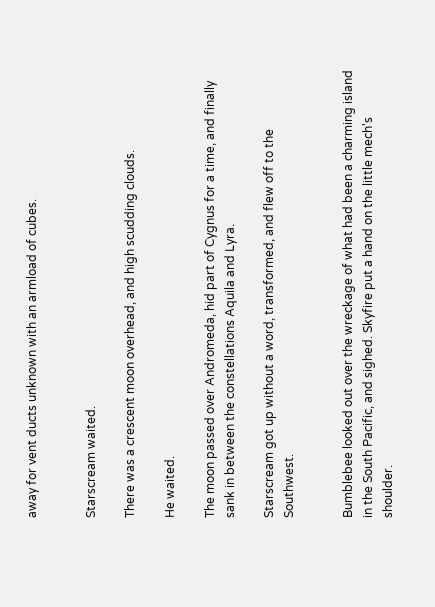away for vent ducts unknown with an armload of cubes.


Starscream waited.

There was a crescent moon overhead, and high scudding clouds.

He waited.

The moon passed over Andromeda, hid part of Cygnus for a time, and finally sank in between the constellations Aquila and Lyra.

Starscream got up without a word, transformed, and flew off to the Southwest.


Bumblebee looked out over the wreckage of what had been a charming island in the South Pacific, and sighed. Skyfire put a hand on the little mech's shoulder.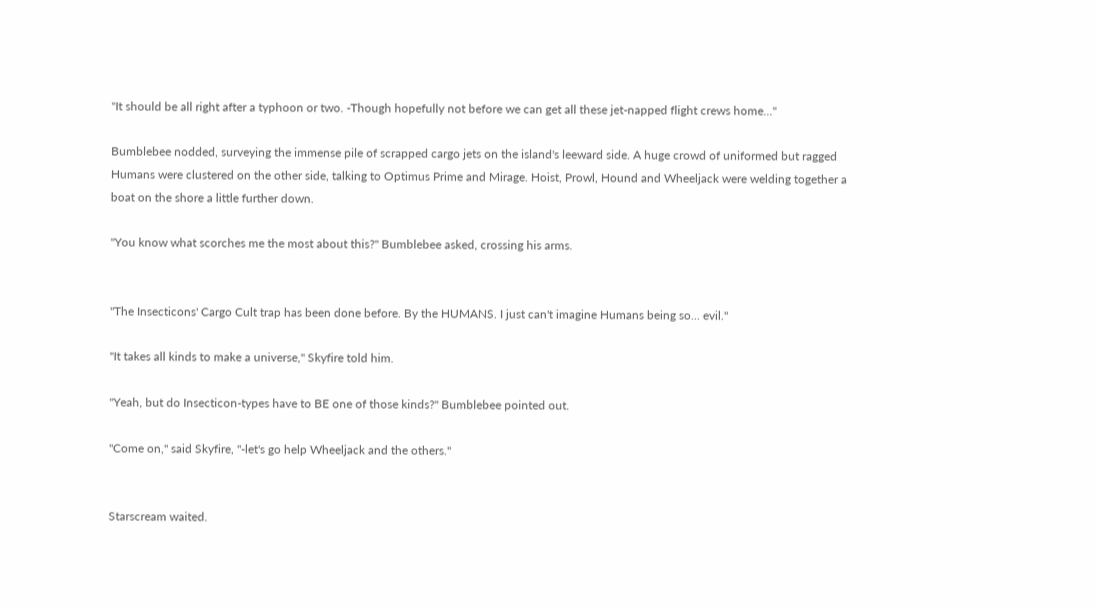"It should be all right after a typhoon or two. -Though hopefully not before we can get all these jet-napped flight crews home..."

Bumblebee nodded, surveying the immense pile of scrapped cargo jets on the island's leeward side. A huge crowd of uniformed but ragged Humans were clustered on the other side, talking to Optimus Prime and Mirage. Hoist, Prowl, Hound and Wheeljack were welding together a boat on the shore a little further down.

"You know what scorches me the most about this?" Bumblebee asked, crossing his arms.


"The Insecticons' Cargo Cult trap has been done before. By the HUMANS. I just can't imagine Humans being so... evil."

"It takes all kinds to make a universe," Skyfire told him.

"Yeah, but do Insecticon-types have to BE one of those kinds?" Bumblebee pointed out.

"Come on," said Skyfire, "-let's go help Wheeljack and the others."


Starscream waited.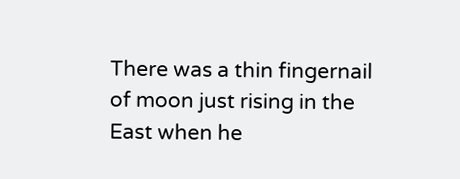There was a thin fingernail of moon just rising in the East when he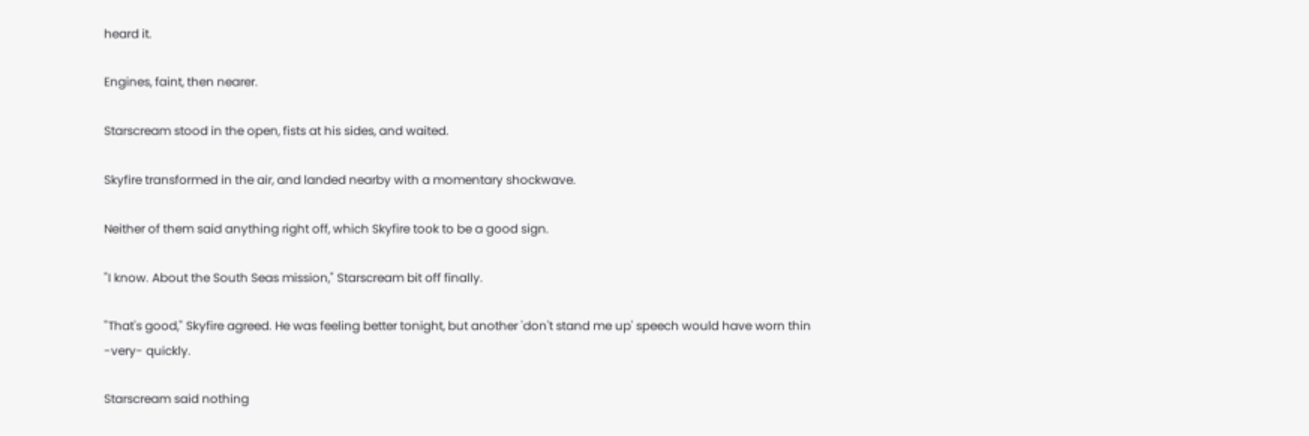heard it.

Engines, faint, then nearer.

Starscream stood in the open, fists at his sides, and waited.

Skyfire transformed in the air, and landed nearby with a momentary shockwave.

Neither of them said anything right off, which Skyfire took to be a good sign.

"I know. About the South Seas mission," Starscream bit off finally.

"That's good," Skyfire agreed. He was feeling better tonight, but another 'don't stand me up' speech would have worn thin -very- quickly.

Starscream said nothing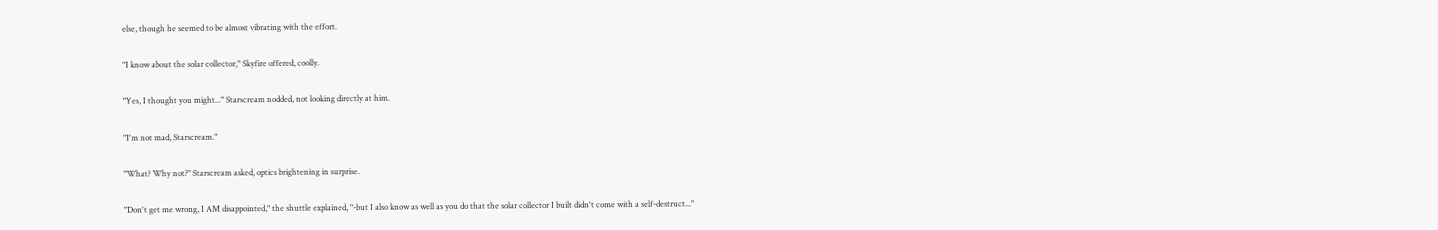else, though he seemed to be almost vibrating with the effort.

"I know about the solar collector," Skyfire offered, coolly.

"Yes, I thought you might..." Starscream nodded, not looking directly at him.

"I'm not mad, Starscream."

"What? Why not?" Starscream asked, optics brightening in surprise.

"Don't get me wrong, I AM disappointed," the shuttle explained, "-but I also know as well as you do that the solar collector I built didn't come with a self-destruct..."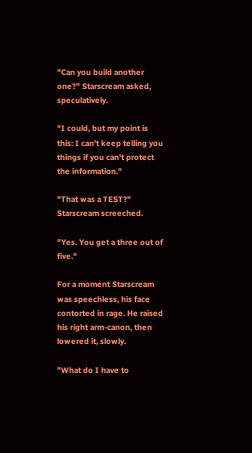"Can you build another one?" Starscream asked, speculatively.

"I could, but my point is this: I can't keep telling you things if you can't protect the information."

"That was a TEST?" Starscream screeched.

"Yes. You get a three out of five."

For a moment Starscream was speechless, his face contorted in rage. He raised his right arm-canon, then lowered it, slowly.

"What do I have to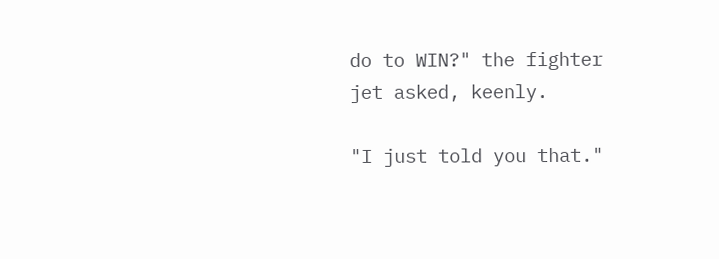do to WIN?" the fighter jet asked, keenly.

"I just told you that."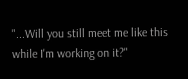"...Will you still meet me like this while I'm working on it?"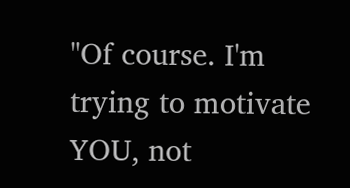"Of course. I'm trying to motivate YOU, not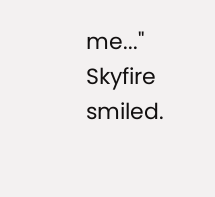me..." Skyfire smiled.